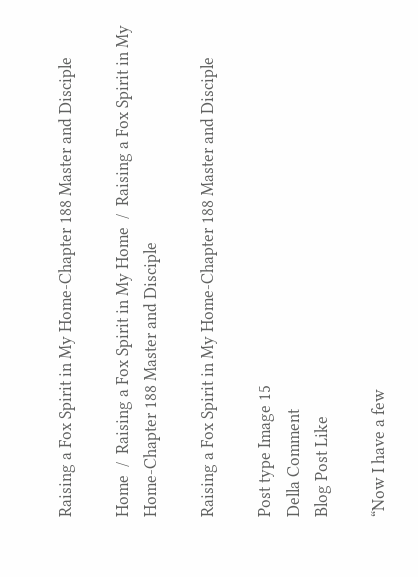Raising a Fox Spirit in My Home-Chapter 188 Master and Disciple

Home  /  Raising a Fox Spirit in My Home  /  Raising a Fox Spirit in My Home-Chapter 188 Master and Disciple

Raising a Fox Spirit in My Home-Chapter 188 Master and Disciple

Post type Image 15
Della Comment
Blog Post Like

“Now I have a few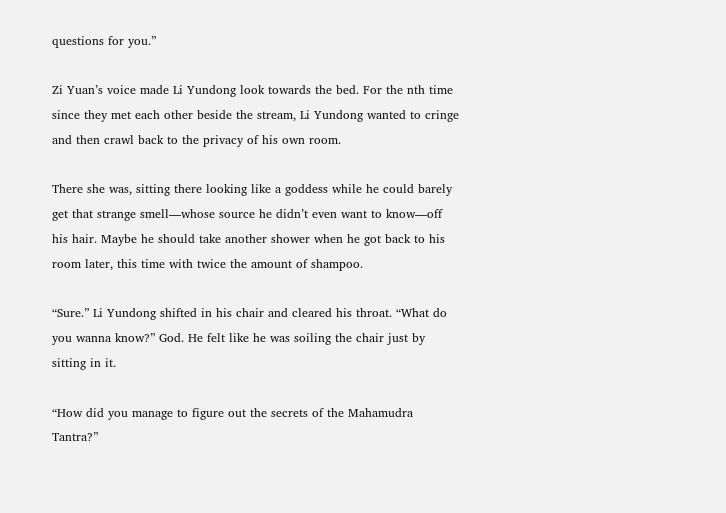questions for you.”

Zi Yuan’s voice made Li Yundong look towards the bed. For the nth time since they met each other beside the stream, Li Yundong wanted to cringe and then crawl back to the privacy of his own room.

There she was, sitting there looking like a goddess while he could barely get that strange smell—whose source he didn’t even want to know—off his hair. Maybe he should take another shower when he got back to his room later, this time with twice the amount of shampoo.

“Sure.” Li Yundong shifted in his chair and cleared his throat. “What do you wanna know?” God. He felt like he was soiling the chair just by sitting in it.

“How did you manage to figure out the secrets of the Mahamudra Tantra?”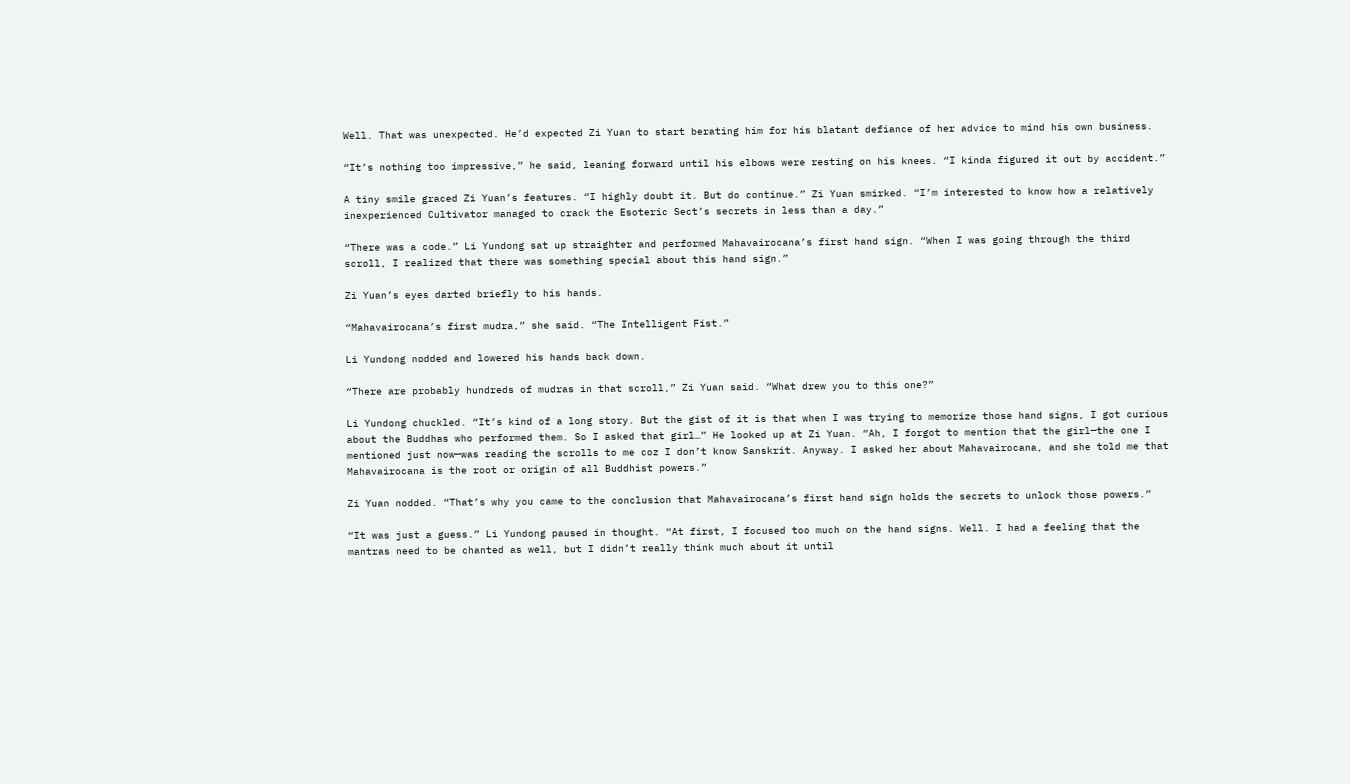Well. That was unexpected. He’d expected Zi Yuan to start berating him for his blatant defiance of her advice to mind his own business.

“It’s nothing too impressive,” he said, leaning forward until his elbows were resting on his knees. “I kinda figured it out by accident.”

A tiny smile graced Zi Yuan’s features. “I highly doubt it. But do continue.” Zi Yuan smirked. “I’m interested to know how a relatively inexperienced Cultivator managed to crack the Esoteric Sect’s secrets in less than a day.”

“There was a code.” Li Yundong sat up straighter and performed Mahavairocana’s first hand sign. “When I was going through the third scroll, I realized that there was something special about this hand sign.”

Zi Yuan’s eyes darted briefly to his hands.

“Mahavairocana’s first mudra,” she said. “The Intelligent Fist.”

Li Yundong nodded and lowered his hands back down.

“There are probably hundreds of mudras in that scroll,” Zi Yuan said. “What drew you to this one?”

Li Yundong chuckled. “It’s kind of a long story. But the gist of it is that when I was trying to memorize those hand signs, I got curious about the Buddhas who performed them. So I asked that girl…” He looked up at Zi Yuan. “Ah, I forgot to mention that the girl—the one I mentioned just now—was reading the scrolls to me coz I don’t know Sanskrit. Anyway. I asked her about Mahavairocana, and she told me that Mahavairocana is the root or origin of all Buddhist powers.”

Zi Yuan nodded. “That’s why you came to the conclusion that Mahavairocana’s first hand sign holds the secrets to unlock those powers.”

“It was just a guess.” Li Yundong paused in thought. “At first, I focused too much on the hand signs. Well. I had a feeling that the mantras need to be chanted as well, but I didn’t really think much about it until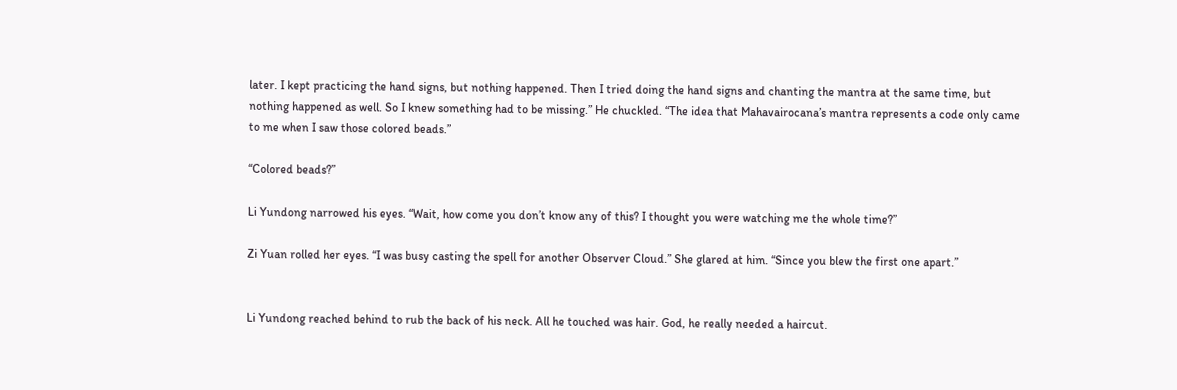later. I kept practicing the hand signs, but nothing happened. Then I tried doing the hand signs and chanting the mantra at the same time, but nothing happened as well. So I knew something had to be missing.” He chuckled. “The idea that Mahavairocana’s mantra represents a code only came to me when I saw those colored beads.”

“Colored beads?”

Li Yundong narrowed his eyes. “Wait, how come you don’t know any of this? I thought you were watching me the whole time?”

Zi Yuan rolled her eyes. “I was busy casting the spell for another Observer Cloud.” She glared at him. “Since you blew the first one apart.”


Li Yundong reached behind to rub the back of his neck. All he touched was hair. God, he really needed a haircut.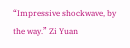“Impressive shockwave, by the way.” Zi Yuan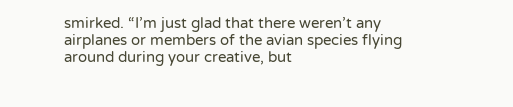smirked. “I’m just glad that there weren’t any airplanes or members of the avian species flying around during your creative, but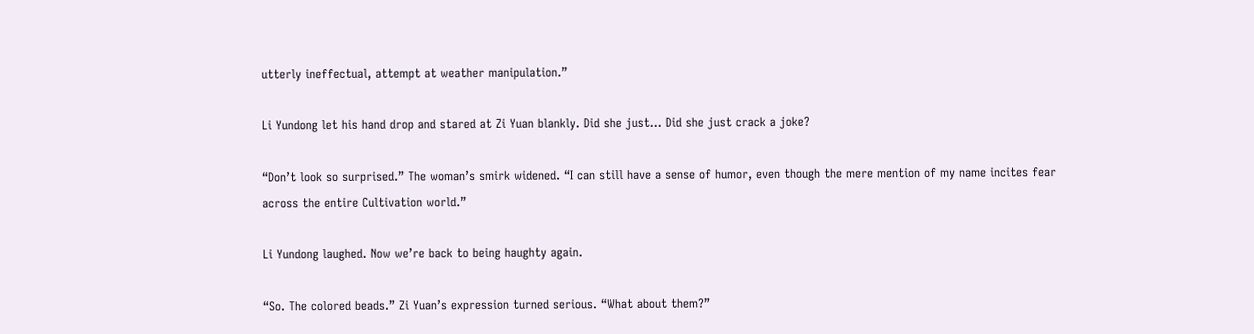utterly ineffectual, attempt at weather manipulation.”

Li Yundong let his hand drop and stared at Zi Yuan blankly. Did she just… Did she just crack a joke?

“Don’t look so surprised.” The woman’s smirk widened. “I can still have a sense of humor, even though the mere mention of my name incites fear across the entire Cultivation world.”

Li Yundong laughed. Now we’re back to being haughty again.

“So. The colored beads.” Zi Yuan’s expression turned serious. “What about them?”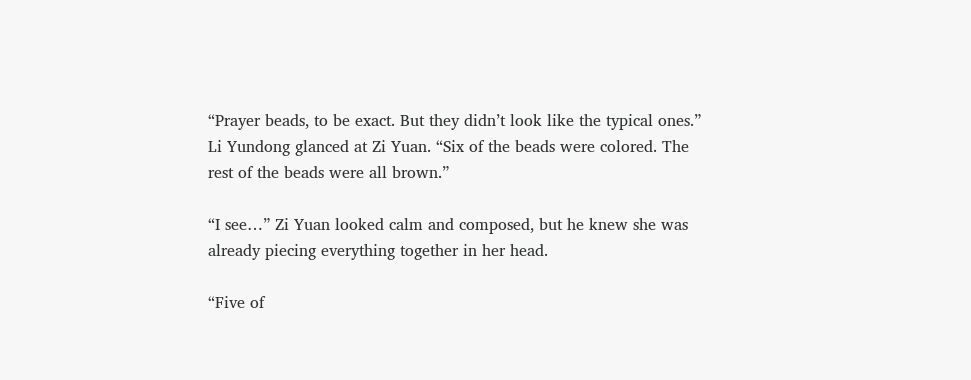“Prayer beads, to be exact. But they didn’t look like the typical ones.” Li Yundong glanced at Zi Yuan. “Six of the beads were colored. The rest of the beads were all brown.”

“I see…” Zi Yuan looked calm and composed, but he knew she was already piecing everything together in her head.

“Five of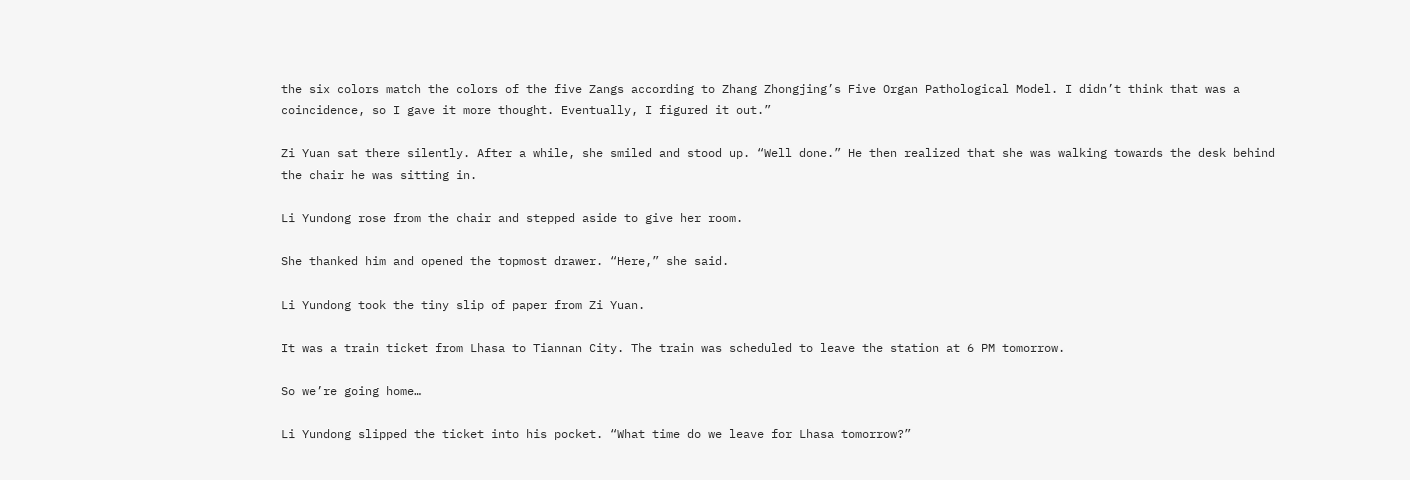the six colors match the colors of the five Zangs according to Zhang Zhongjing’s Five Organ Pathological Model. I didn’t think that was a coincidence, so I gave it more thought. Eventually, I figured it out.”

Zi Yuan sat there silently. After a while, she smiled and stood up. “Well done.” He then realized that she was walking towards the desk behind the chair he was sitting in.

Li Yundong rose from the chair and stepped aside to give her room.

She thanked him and opened the topmost drawer. “Here,” she said.

Li Yundong took the tiny slip of paper from Zi Yuan.

It was a train ticket from Lhasa to Tiannan City. The train was scheduled to leave the station at 6 PM tomorrow.

So we’re going home…

Li Yundong slipped the ticket into his pocket. “What time do we leave for Lhasa tomorrow?”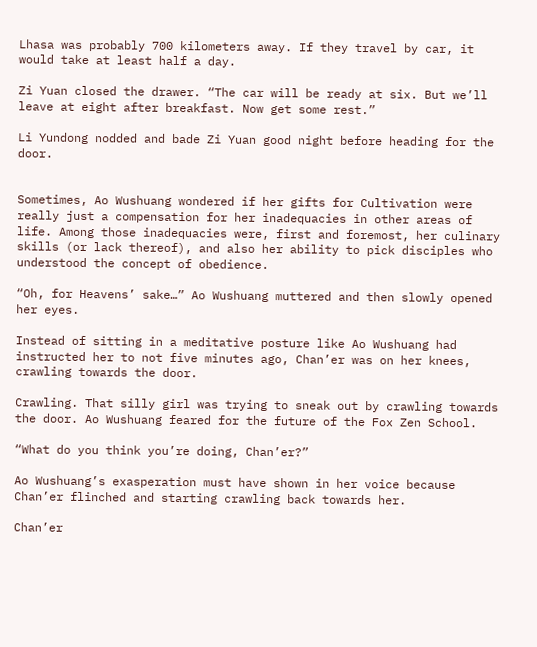Lhasa was probably 700 kilometers away. If they travel by car, it would take at least half a day.

Zi Yuan closed the drawer. “The car will be ready at six. But we’ll leave at eight after breakfast. Now get some rest.”

Li Yundong nodded and bade Zi Yuan good night before heading for the door.


Sometimes, Ao Wushuang wondered if her gifts for Cultivation were really just a compensation for her inadequacies in other areas of life. Among those inadequacies were, first and foremost, her culinary skills (or lack thereof), and also her ability to pick disciples who understood the concept of obedience.

“Oh, for Heavens’ sake…” Ao Wushuang muttered and then slowly opened her eyes.

Instead of sitting in a meditative posture like Ao Wushuang had instructed her to not five minutes ago, Chan’er was on her knees, crawling towards the door.

Crawling. That silly girl was trying to sneak out by crawling towards the door. Ao Wushuang feared for the future of the Fox Zen School.

“What do you think you’re doing, Chan’er?”

Ao Wushuang’s exasperation must have shown in her voice because Chan’er flinched and starting crawling back towards her.

Chan’er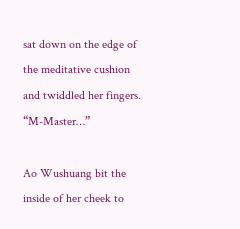sat down on the edge of the meditative cushion and twiddled her fingers. “M-Master…”

Ao Wushuang bit the inside of her cheek to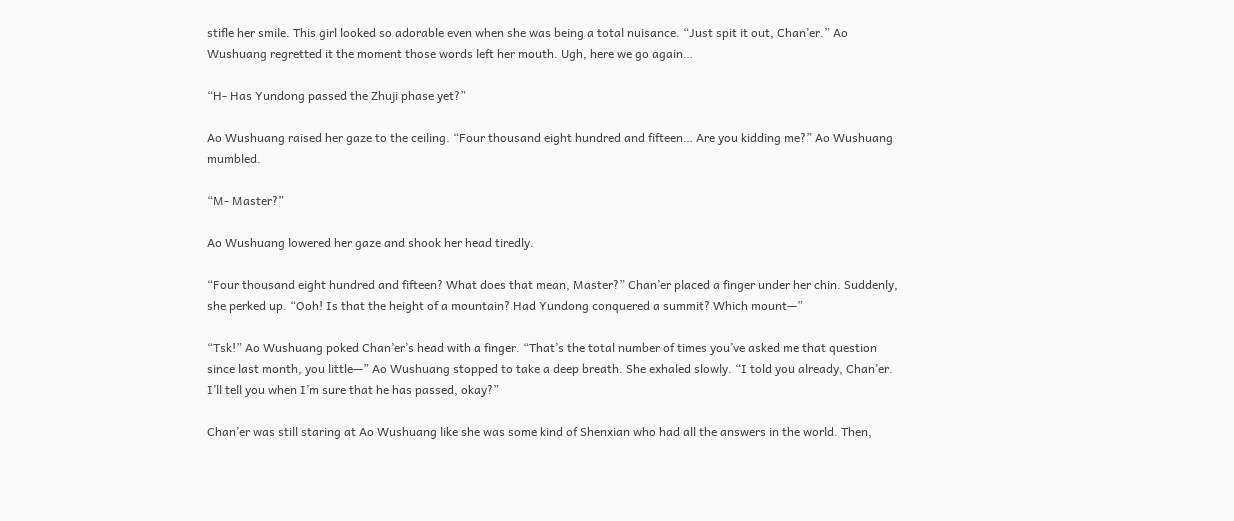stifle her smile. This girl looked so adorable even when she was being a total nuisance. “Just spit it out, Chan’er.” Ao Wushuang regretted it the moment those words left her mouth. Ugh, here we go again…

“H- Has Yundong passed the Zhuji phase yet?”

Ao Wushuang raised her gaze to the ceiling. “Four thousand eight hundred and fifteen… Are you kidding me?” Ao Wushuang mumbled.

“M- Master?”

Ao Wushuang lowered her gaze and shook her head tiredly.

“Four thousand eight hundred and fifteen? What does that mean, Master?” Chan’er placed a finger under her chin. Suddenly, she perked up. “Ooh! Is that the height of a mountain? Had Yundong conquered a summit? Which mount—”

“Tsk!” Ao Wushuang poked Chan’er’s head with a finger. “That’s the total number of times you’ve asked me that question since last month, you little—” Ao Wushuang stopped to take a deep breath. She exhaled slowly. “I told you already, Chan’er. I’ll tell you when I’m sure that he has passed, okay?”

Chan’er was still staring at Ao Wushuang like she was some kind of Shenxian who had all the answers in the world. Then,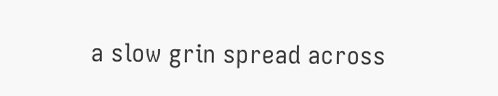a slow grin spread across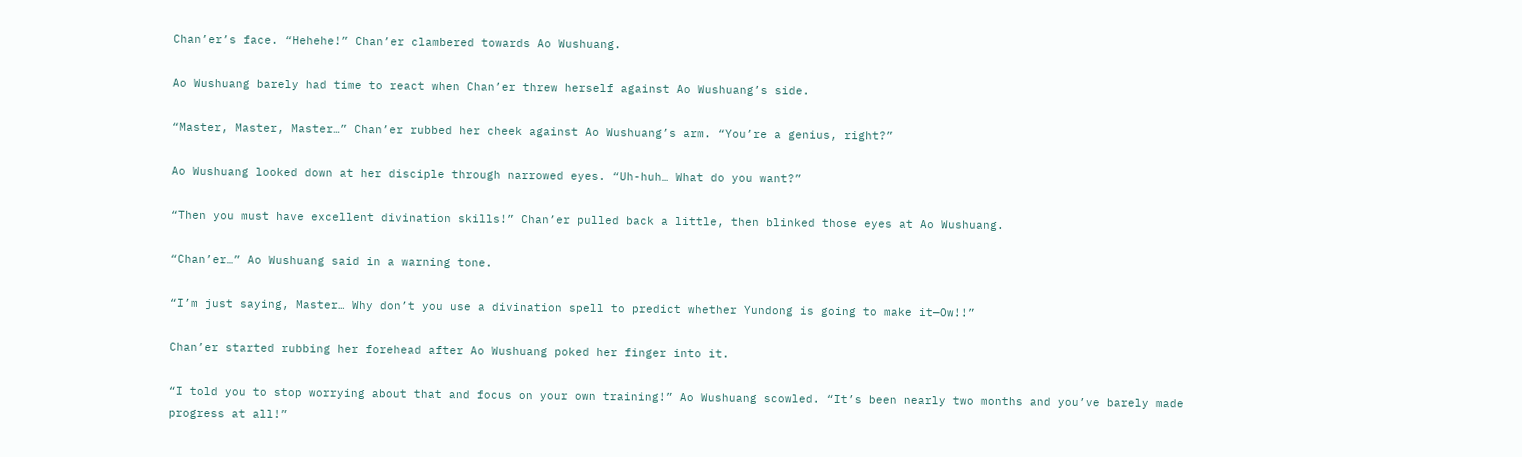Chan’er’s face. “Hehehe!” Chan’er clambered towards Ao Wushuang.

Ao Wushuang barely had time to react when Chan’er threw herself against Ao Wushuang’s side.

“Master, Master, Master…” Chan’er rubbed her cheek against Ao Wushuang’s arm. “You’re a genius, right?”

Ao Wushuang looked down at her disciple through narrowed eyes. “Uh-huh… What do you want?”

“Then you must have excellent divination skills!” Chan’er pulled back a little, then blinked those eyes at Ao Wushuang.

“Chan’er…” Ao Wushuang said in a warning tone.

“I’m just saying, Master… Why don’t you use a divination spell to predict whether Yundong is going to make it—Ow!!”

Chan’er started rubbing her forehead after Ao Wushuang poked her finger into it.

“I told you to stop worrying about that and focus on your own training!” Ao Wushuang scowled. “It’s been nearly two months and you’ve barely made progress at all!”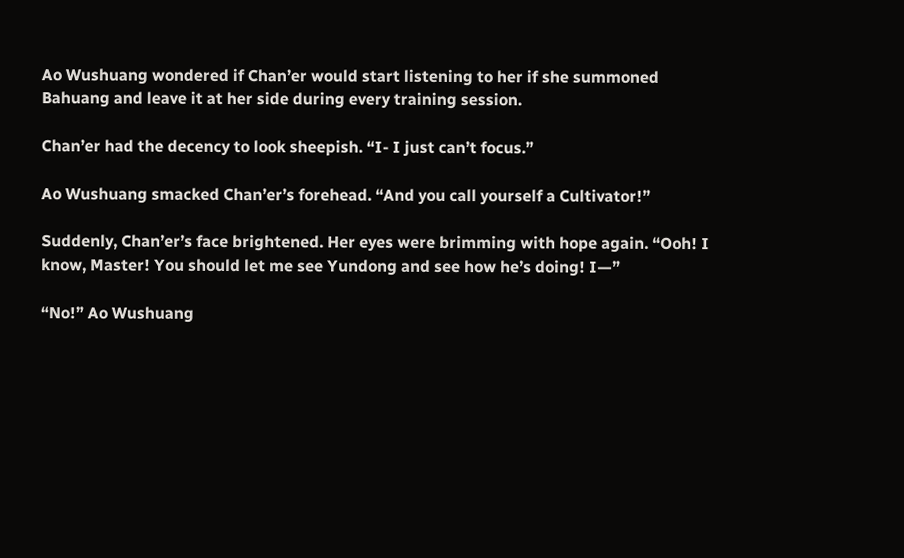Ao Wushuang wondered if Chan’er would start listening to her if she summoned Bahuang and leave it at her side during every training session.

Chan’er had the decency to look sheepish. “I- I just can’t focus.”

Ao Wushuang smacked Chan’er’s forehead. “And you call yourself a Cultivator!”

Suddenly, Chan’er’s face brightened. Her eyes were brimming with hope again. “Ooh! I know, Master! You should let me see Yundong and see how he’s doing! I—”

“No!” Ao Wushuang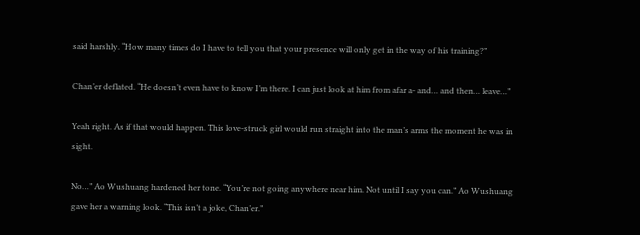said harshly. “How many times do I have to tell you that your presence will only get in the way of his training?”

Chan’er deflated. “He doesn’t even have to know I’m there. I can just look at him from afar a- and… and then… leave…”

Yeah right. As if that would happen. This love-struck girl would run straight into the man’s arms the moment he was in sight.

No…” Ao Wushuang hardened her tone. “You’re not going anywhere near him. Not until I say you can.” Ao Wushuang gave her a warning look. “This isn’t a joke, Chan’er.”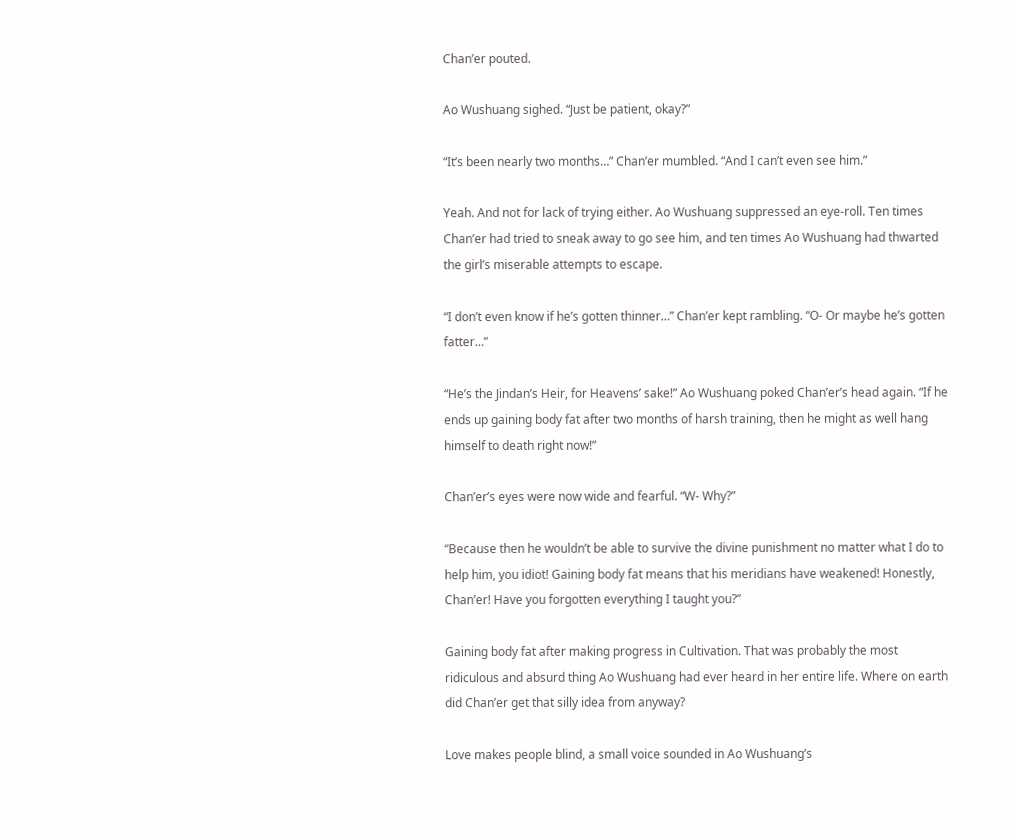Chan’er pouted.

Ao Wushuang sighed. “Just be patient, okay?”

“It’s been nearly two months…” Chan’er mumbled. “And I can’t even see him.”

Yeah. And not for lack of trying either. Ao Wushuang suppressed an eye-roll. Ten times Chan’er had tried to sneak away to go see him, and ten times Ao Wushuang had thwarted the girl’s miserable attempts to escape.

“I don’t even know if he’s gotten thinner…” Chan’er kept rambling. “O- Or maybe he’s gotten fatter…”

“He’s the Jindan’s Heir, for Heavens’ sake!” Ao Wushuang poked Chan’er’s head again. “If he ends up gaining body fat after two months of harsh training, then he might as well hang himself to death right now!”

Chan’er’s eyes were now wide and fearful. “W- Why?”

“Because then he wouldn’t be able to survive the divine punishment no matter what I do to help him, you idiot! Gaining body fat means that his meridians have weakened! Honestly, Chan’er! Have you forgotten everything I taught you?”

Gaining body fat after making progress in Cultivation. That was probably the most ridiculous and absurd thing Ao Wushuang had ever heard in her entire life. Where on earth did Chan’er get that silly idea from anyway?

Love makes people blind, a small voice sounded in Ao Wushuang’s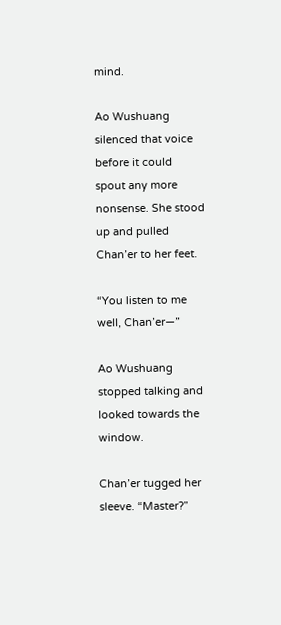mind.

Ao Wushuang silenced that voice before it could spout any more nonsense. She stood up and pulled Chan’er to her feet.

“You listen to me well, Chan’er—”

Ao Wushuang stopped talking and looked towards the window.

Chan’er tugged her sleeve. “Master?”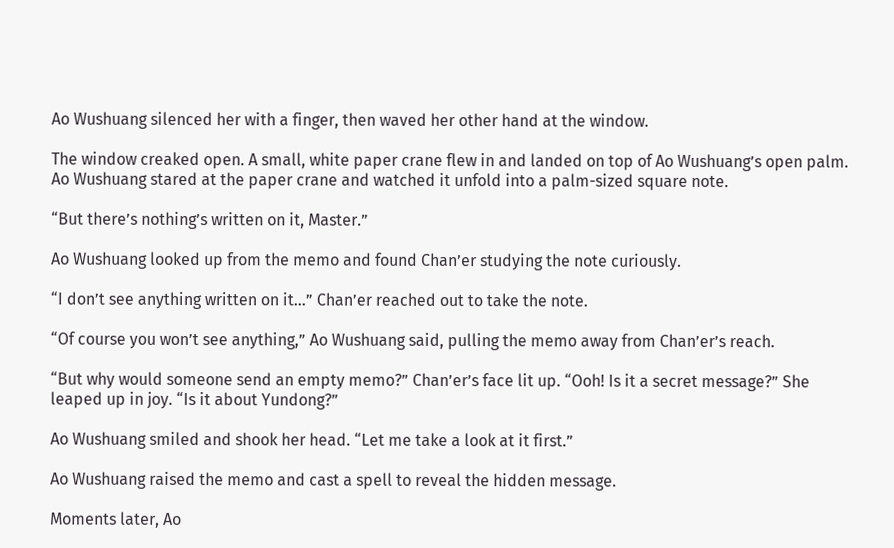Ao Wushuang silenced her with a finger, then waved her other hand at the window.

The window creaked open. A small, white paper crane flew in and landed on top of Ao Wushuang’s open palm. Ao Wushuang stared at the paper crane and watched it unfold into a palm-sized square note.

“But there’s nothing’s written on it, Master.”

Ao Wushuang looked up from the memo and found Chan’er studying the note curiously.

“I don’t see anything written on it…” Chan’er reached out to take the note.

“Of course you won’t see anything,” Ao Wushuang said, pulling the memo away from Chan’er’s reach.

“But why would someone send an empty memo?” Chan’er’s face lit up. “Ooh! Is it a secret message?” She leaped up in joy. “Is it about Yundong?”

Ao Wushuang smiled and shook her head. “Let me take a look at it first.”

Ao Wushuang raised the memo and cast a spell to reveal the hidden message.

Moments later, Ao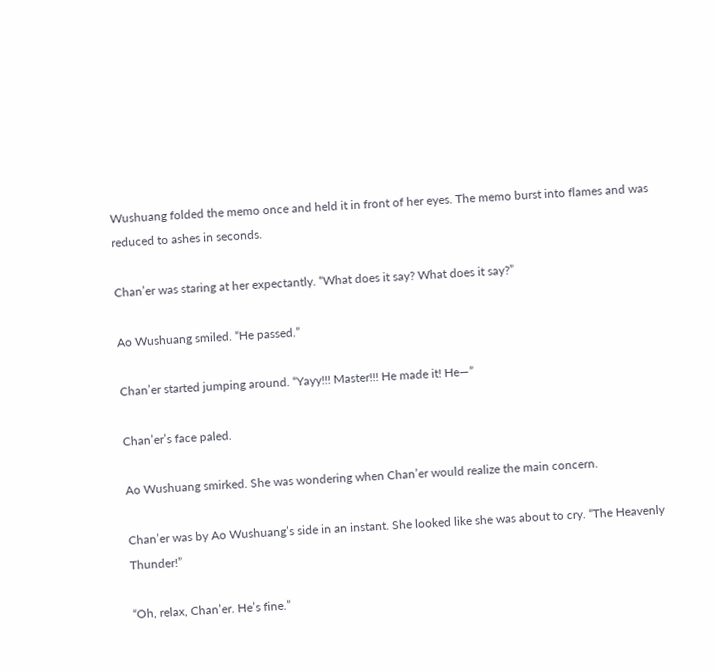Wushuang folded the memo once and held it in front of her eyes. The memo burst into flames and was reduced to ashes in seconds.

Chan’er was staring at her expectantly. “What does it say? What does it say?”

Ao Wushuang smiled. “He passed.”

Chan’er started jumping around. “Yayy!!! Master!!! He made it! He—”

Chan’er’s face paled.

Ao Wushuang smirked. She was wondering when Chan’er would realize the main concern.

Chan’er was by Ao Wushuang’s side in an instant. She looked like she was about to cry. “The Heavenly Thunder!”

“Oh, relax, Chan’er. He’s fine.”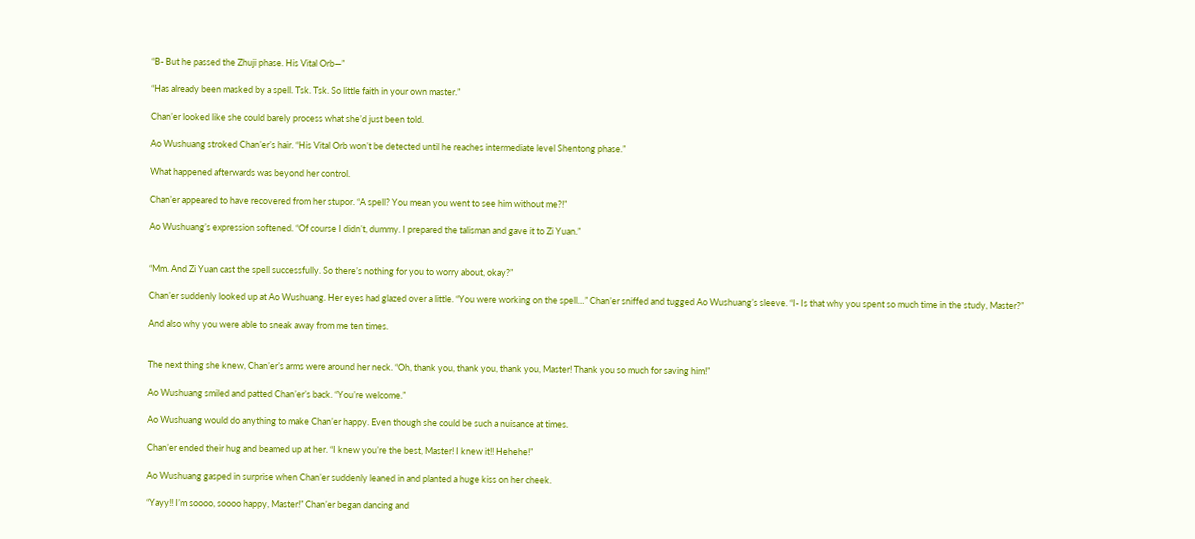“B- But he passed the Zhuji phase. His Vital Orb—”

“Has already been masked by a spell. Tsk. Tsk. So little faith in your own master.”

Chan’er looked like she could barely process what she’d just been told.

Ao Wushuang stroked Chan’er’s hair. “His Vital Orb won’t be detected until he reaches intermediate level Shentong phase.”

What happened afterwards was beyond her control.

Chan’er appeared to have recovered from her stupor. “A spell? You mean you went to see him without me?!”

Ao Wushuang’s expression softened. “Of course I didn’t, dummy. I prepared the talisman and gave it to Zi Yuan.”


“Mm. And Zi Yuan cast the spell successfully. So there’s nothing for you to worry about, okay?”

Chan’er suddenly looked up at Ao Wushuang. Her eyes had glazed over a little. “You were working on the spell…” Chan’er sniffed and tugged Ao Wushuang’s sleeve. “I- Is that why you spent so much time in the study, Master?”

And also why you were able to sneak away from me ten times.


The next thing she knew, Chan’er’s arms were around her neck. “Oh, thank you, thank you, thank you, Master! Thank you so much for saving him!”

Ao Wushuang smiled and patted Chan’er’s back. “You’re welcome.”

Ao Wushuang would do anything to make Chan’er happy. Even though she could be such a nuisance at times.

Chan’er ended their hug and beamed up at her. “I knew you’re the best, Master! I knew it!! Hehehe!”

Ao Wushuang gasped in surprise when Chan’er suddenly leaned in and planted a huge kiss on her cheek.

“Yayy!! I’m soooo, soooo happy, Master!” Chan’er began dancing and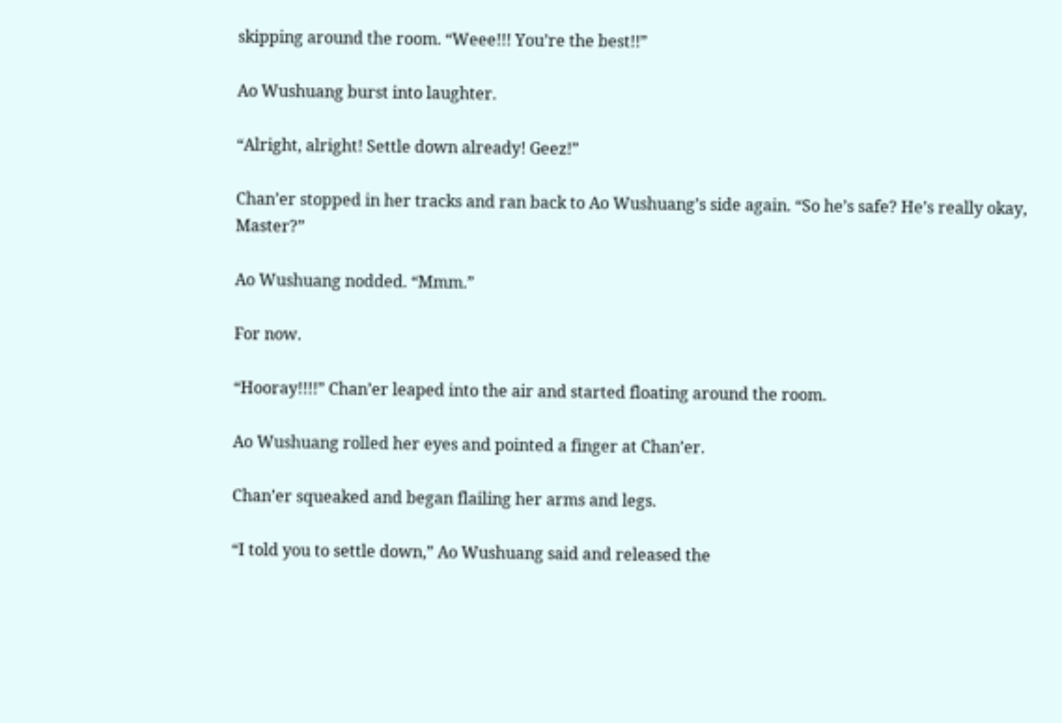skipping around the room. “Weee!!! You’re the best!!”

Ao Wushuang burst into laughter.

“Alright, alright! Settle down already! Geez!”

Chan’er stopped in her tracks and ran back to Ao Wushuang’s side again. “So he’s safe? He’s really okay, Master?”

Ao Wushuang nodded. “Mmm.”

For now.

“Hooray!!!!” Chan’er leaped into the air and started floating around the room.

Ao Wushuang rolled her eyes and pointed a finger at Chan’er.

Chan’er squeaked and began flailing her arms and legs.

“I told you to settle down,” Ao Wushuang said and released the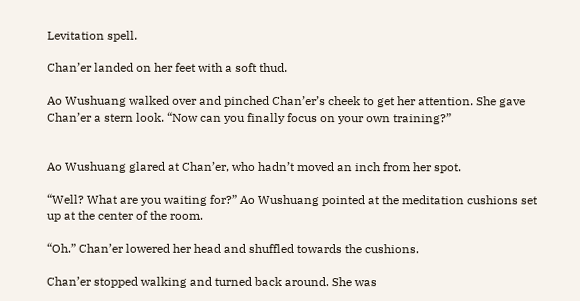Levitation spell.

Chan’er landed on her feet with a soft thud.

Ao Wushuang walked over and pinched Chan’er’s cheek to get her attention. She gave Chan’er a stern look. “Now can you finally focus on your own training?”


Ao Wushuang glared at Chan’er, who hadn’t moved an inch from her spot.

“Well? What are you waiting for?” Ao Wushuang pointed at the meditation cushions set up at the center of the room.

“Oh.” Chan’er lowered her head and shuffled towards the cushions.

Chan’er stopped walking and turned back around. She was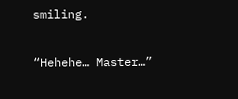smiling.

“Hehehe… Master…”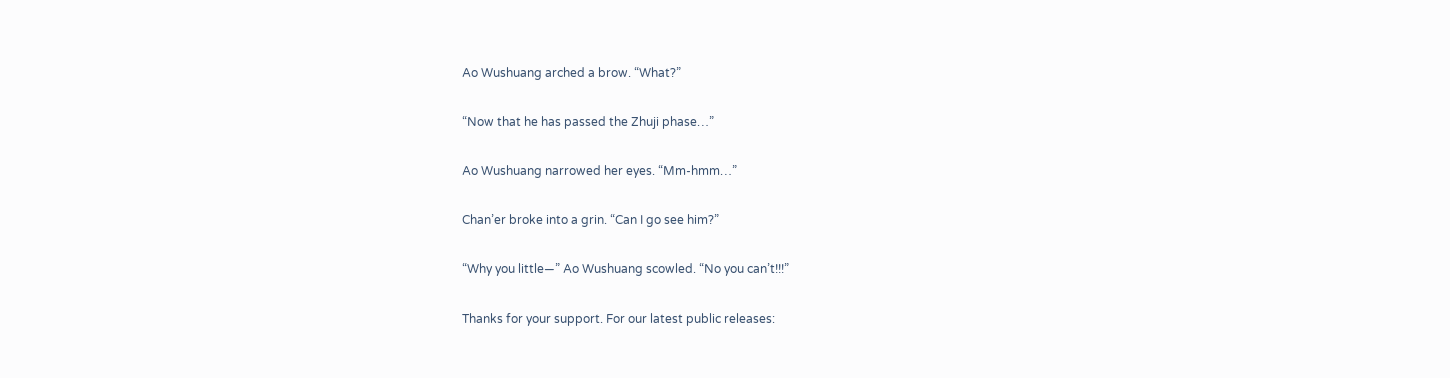Ao Wushuang arched a brow. “What?”

“Now that he has passed the Zhuji phase…”

Ao Wushuang narrowed her eyes. “Mm-hmm…”

Chan’er broke into a grin. “Can I go see him?”

“Why you little—” Ao Wushuang scowled. “No you can’t!!!”

Thanks for your support. For our latest public releases: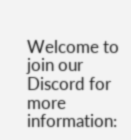Welcome to join our Discord for more information: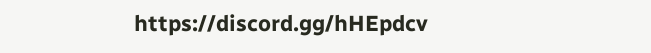https://discord.gg/hHEpdcv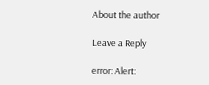About the author

Leave a Reply

error: Alert: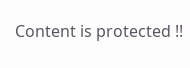Content is protected !!